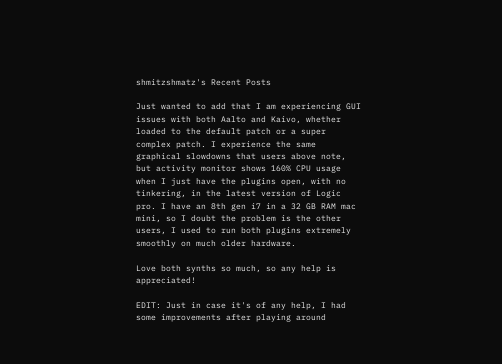shmitzshmatz's Recent Posts

Just wanted to add that I am experiencing GUI issues with both Aalto and Kaivo, whether loaded to the default patch or a super complex patch. I experience the same graphical slowdowns that users above note, but activity monitor shows 160% CPU usage when I just have the plugins open, with no tinkering, in the latest version of Logic pro. I have an 8th gen i7 in a 32 GB RAM mac mini, so I doubt the problem is the other users, I used to run both plugins extremely smoothly on much older hardware.

Love both synths so much, so any help is appreciated!

EDIT: Just in case it's of any help, I had some improvements after playing around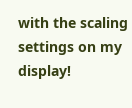with the scaling settings on my display!